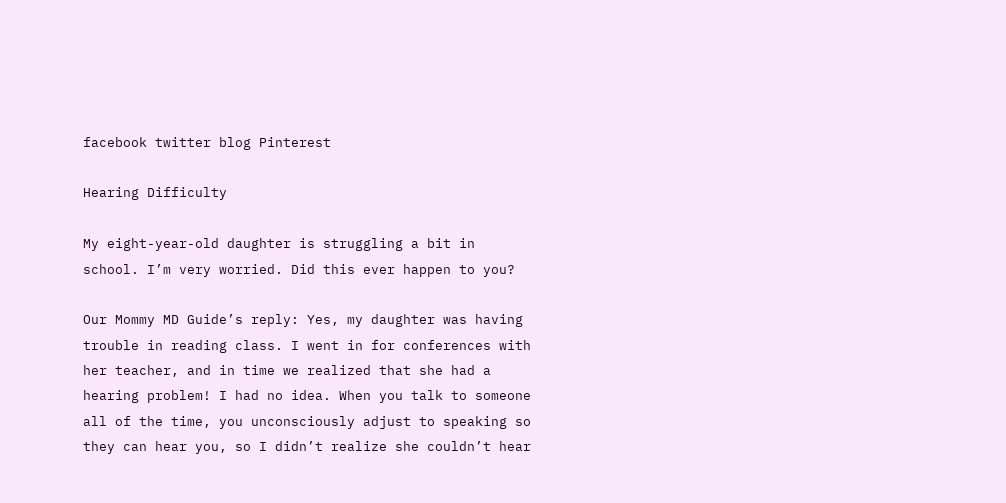facebook twitter blog Pinterest

Hearing Difficulty

My eight-year-old daughter is struggling a bit in school. I’m very worried. Did this ever happen to you?

Our Mommy MD Guide’s reply: Yes, my daughter was having trouble in reading class. I went in for conferences with her teacher, and in time we realized that she had a hearing problem! I had no idea. When you talk to someone all of the time, you unconsciously adjust to speaking so they can hear you, so I didn’t realize she couldn’t hear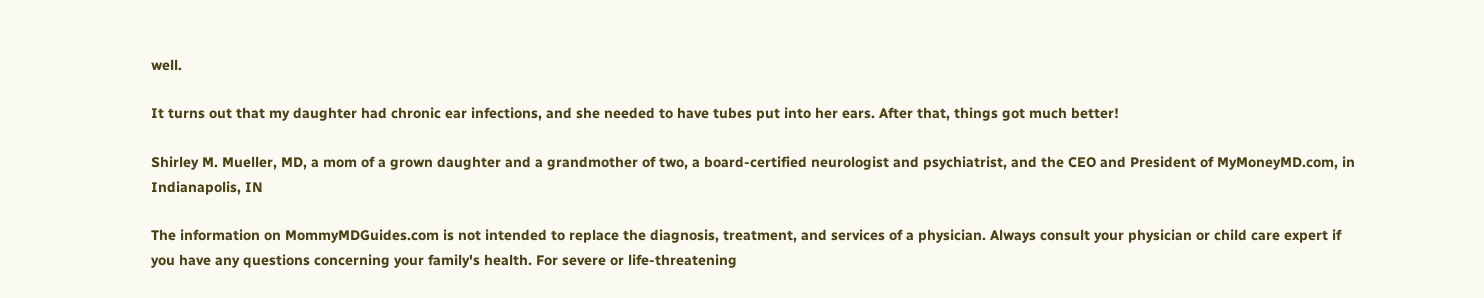well.

It turns out that my daughter had chronic ear infections, and she needed to have tubes put into her ears. After that, things got much better!

Shirley M. Mueller, MD, a mom of a grown daughter and a grandmother of two, a board-certified neurologist and psychiatrist, and the CEO and President of MyMoneyMD.com, in Indianapolis, IN

The information on MommyMDGuides.com is not intended to replace the diagnosis, treatment, and services of a physician. Always consult your physician or child care expert if you have any questions concerning your family's health. For severe or life-threatening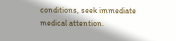conditions, seek immediate medical attention.